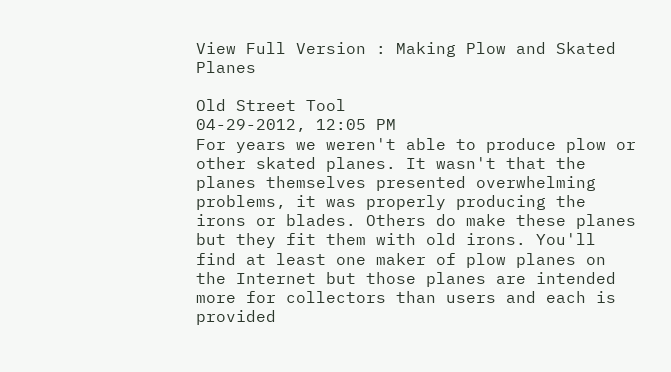View Full Version : Making Plow and Skated Planes

Old Street Tool
04-29-2012, 12:05 PM
For years we weren't able to produce plow or other skated planes. It wasn't that the planes themselves presented overwhelming problems, it was properly producing the irons or blades. Others do make these planes but they fit them with old irons. You'll find at least one maker of plow planes on the Internet but those planes are intended more for collectors than users and each is provided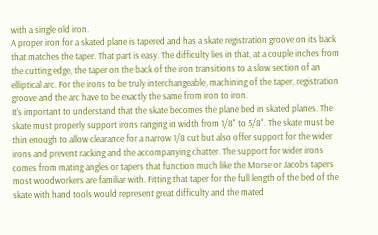with a single old iron.
A proper iron for a skated plane is tapered and has a skate registration groove on its back that matches the taper. That part is easy. The difficulty lies in that, at a couple inches from the cutting edge, the taper on the back of the iron transitions to a slow section of an elliptical arc. For the irons to be truly interchangeable, machining of the taper, registration groove and the arc have to be exactly the same from iron to iron.
It's important to understand that the skate becomes the plane bed in skated planes. The skate must properly support irons ranging in width from 1/8" to 5/8". The skate must be thin enough to allow clearance for a narrow 1/8 cut but also offer support for the wider irons and prevent racking and the accompanying chatter. The support for wider irons comes from mating angles or tapers that function much like the Morse or Jacobs tapers most woodworkers are familiar with. Fitting that taper for the full length of the bed of the skate with hand tools would represent great difficulty and the mated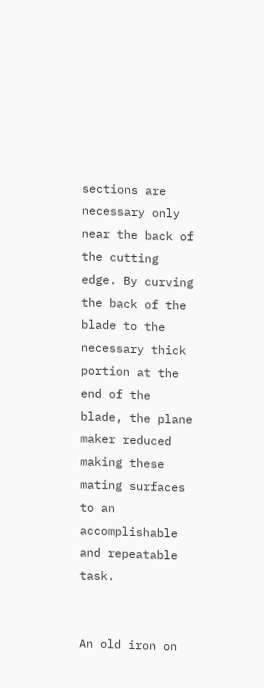sections are necessary only near the back of the cutting edge. By curving the back of the blade to the necessary thick portion at the end of the blade, the plane maker reduced making these mating surfaces to an accomplishable and repeatable task.


An old iron on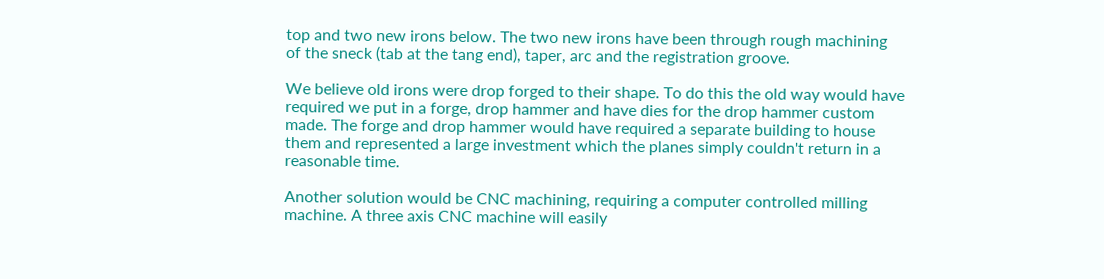top and two new irons below. The two new irons have been through rough machining
of the sneck (tab at the tang end), taper, arc and the registration groove.

We believe old irons were drop forged to their shape. To do this the old way would have required we put in a forge, drop hammer and have dies for the drop hammer custom made. The forge and drop hammer would have required a separate building to house them and represented a large investment which the planes simply couldn't return in a reasonable time.

Another solution would be CNC machining, requiring a computer controlled milling machine. A three axis CNC machine will easily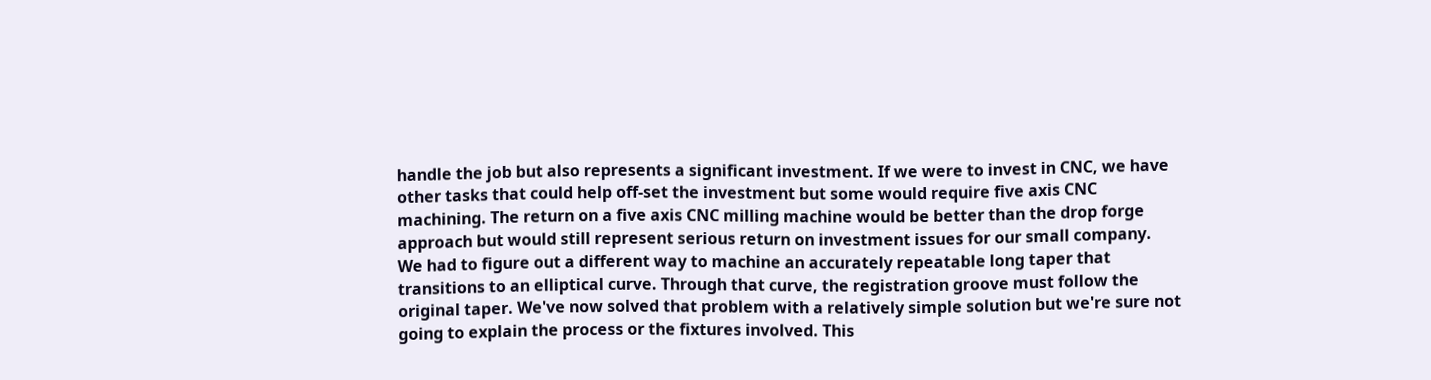handle the job but also represents a significant investment. If we were to invest in CNC, we have other tasks that could help off-set the investment but some would require five axis CNC machining. The return on a five axis CNC milling machine would be better than the drop forge approach but would still represent serious return on investment issues for our small company.
We had to figure out a different way to machine an accurately repeatable long taper that transitions to an elliptical curve. Through that curve, the registration groove must follow the original taper. We've now solved that problem with a relatively simple solution but we're sure not going to explain the process or the fixtures involved. This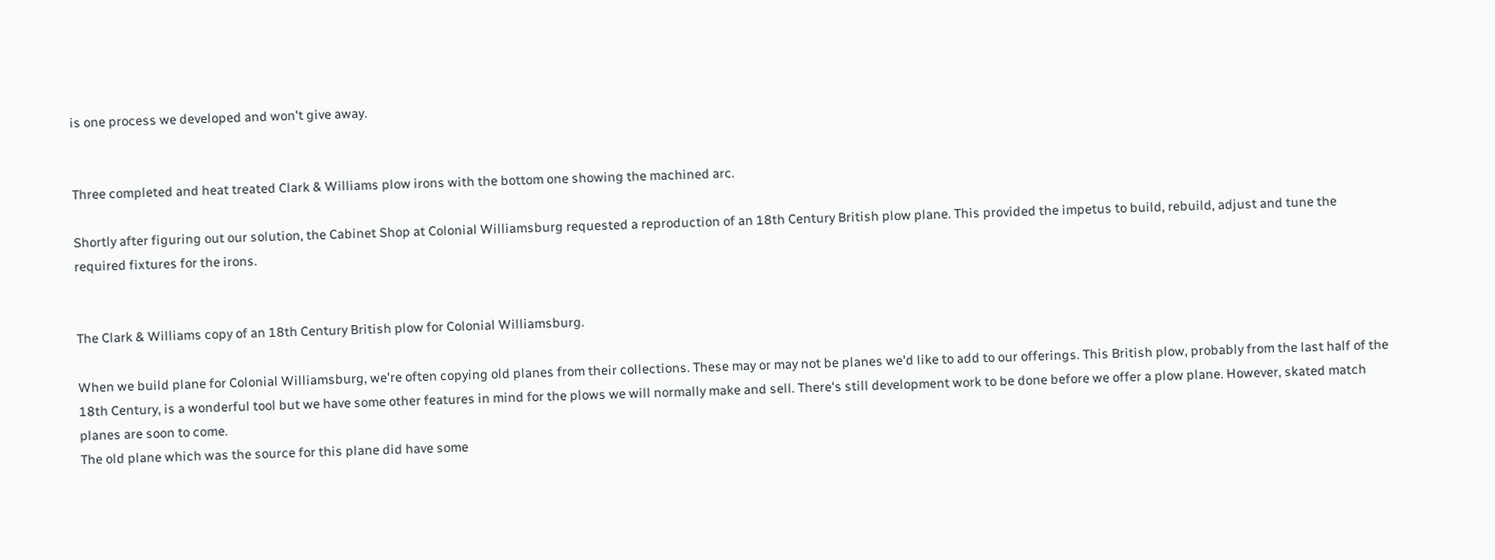is one process we developed and won't give away.


Three completed and heat treated Clark & Williams plow irons with the bottom one showing the machined arc.

Shortly after figuring out our solution, the Cabinet Shop at Colonial Williamsburg requested a reproduction of an 18th Century British plow plane. This provided the impetus to build, rebuild, adjust and tune the required fixtures for the irons.


The Clark & Williams copy of an 18th Century British plow for Colonial Williamsburg.

When we build plane for Colonial Williamsburg, we're often copying old planes from their collections. These may or may not be planes we'd like to add to our offerings. This British plow, probably from the last half of the 18th Century, is a wonderful tool but we have some other features in mind for the plows we will normally make and sell. There's still development work to be done before we offer a plow plane. However, skated match planes are soon to come.
The old plane which was the source for this plane did have some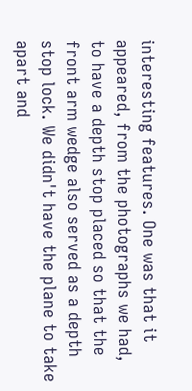interesting features. One was that it appeared, from the photographs we had, to have a depth stop placed so that the front arm wedge also served as a depth stop lock. We didn't have the plane to take apart and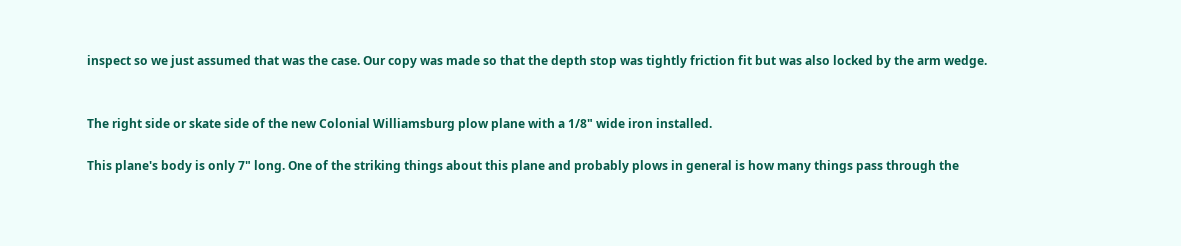inspect so we just assumed that was the case. Our copy was made so that the depth stop was tightly friction fit but was also locked by the arm wedge.


The right side or skate side of the new Colonial Williamsburg plow plane with a 1/8" wide iron installed.

This plane's body is only 7" long. One of the striking things about this plane and probably plows in general is how many things pass through the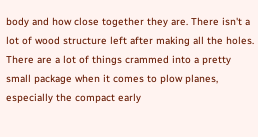body and how close together they are. There isn't a lot of wood structure left after making all the holes. There are a lot of things crammed into a pretty small package when it comes to plow planes, especially the compact early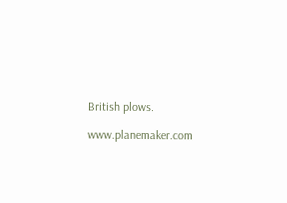British plows.

www.planemaker.com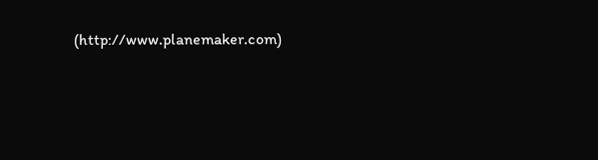(http://www.planemaker.com)